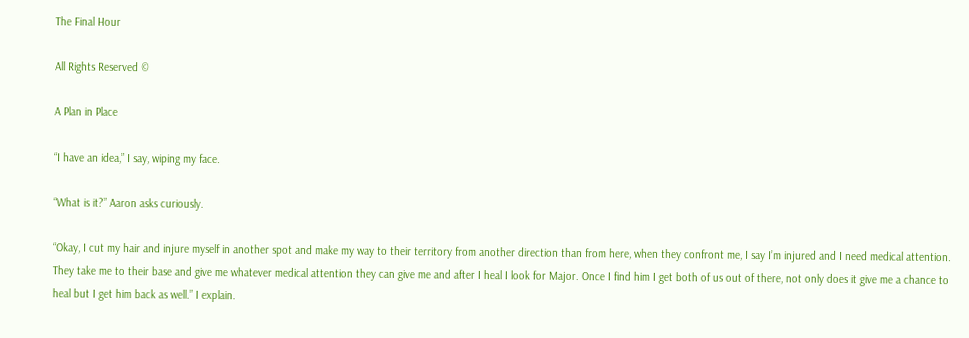The Final Hour

All Rights Reserved ©

A Plan in Place

“I have an idea,” I say, wiping my face.

“What is it?” Aaron asks curiously.

“Okay, I cut my hair and injure myself in another spot and make my way to their territory from another direction than from here, when they confront me, I say I’m injured and I need medical attention. They take me to their base and give me whatever medical attention they can give me and after I heal I look for Major. Once I find him I get both of us out of there, not only does it give me a chance to heal but I get him back as well.” I explain.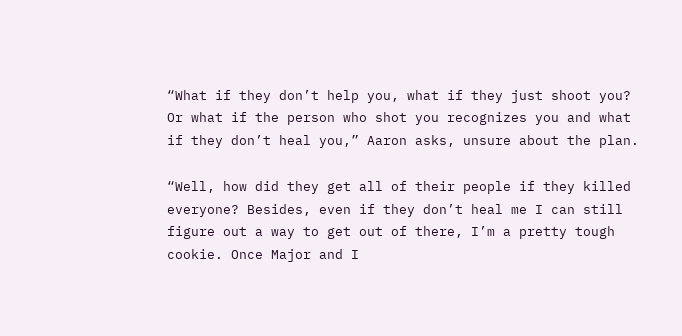“What if they don’t help you, what if they just shoot you? Or what if the person who shot you recognizes you and what if they don’t heal you,” Aaron asks, unsure about the plan.

“Well, how did they get all of their people if they killed everyone? Besides, even if they don’t heal me I can still figure out a way to get out of there, I’m a pretty tough cookie. Once Major and I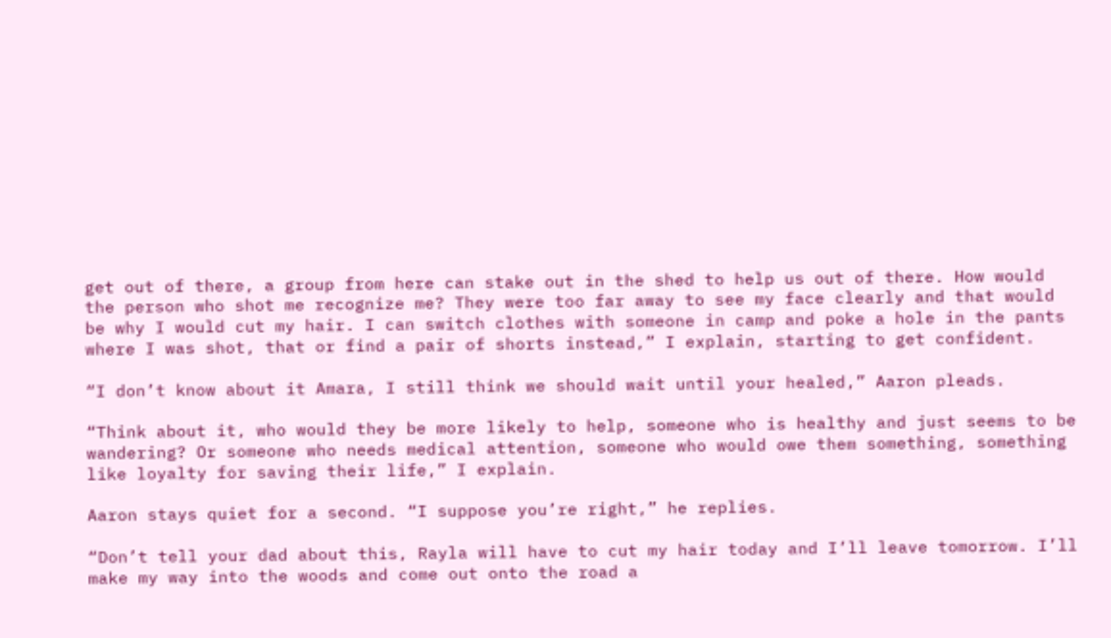get out of there, a group from here can stake out in the shed to help us out of there. How would the person who shot me recognize me? They were too far away to see my face clearly and that would be why I would cut my hair. I can switch clothes with someone in camp and poke a hole in the pants where I was shot, that or find a pair of shorts instead,” I explain, starting to get confident.

“I don’t know about it Amara, I still think we should wait until your healed,” Aaron pleads.

“Think about it, who would they be more likely to help, someone who is healthy and just seems to be wandering? Or someone who needs medical attention, someone who would owe them something, something like loyalty for saving their life,” I explain.

Aaron stays quiet for a second. “I suppose you’re right,” he replies.

“Don’t tell your dad about this, Rayla will have to cut my hair today and I’ll leave tomorrow. I’ll make my way into the woods and come out onto the road a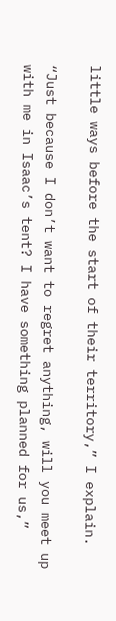little ways before the start of their territory,” I explain.

“Just because I don’t want to regret anything, will you meet up with me in Isaac’s tent? I have something planned for us,”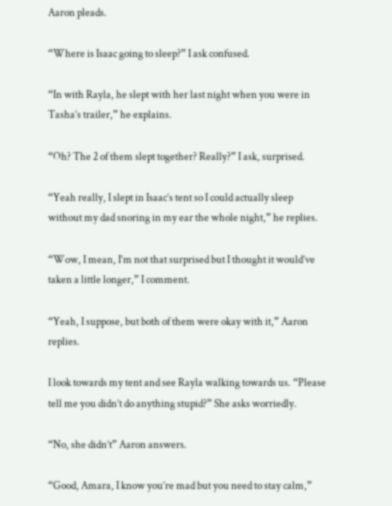Aaron pleads.

“Where is Isaac going to sleep?” I ask confused.

“In with Rayla, he slept with her last night when you were in Tasha’s trailer,” he explains.

“Oh? The 2 of them slept together? Really?” I ask, surprised.

“Yeah really, I slept in Isaac’s tent so I could actually sleep without my dad snoring in my ear the whole night,” he replies.

“Wow, I mean, I’m not that surprised but I thought it would’ve taken a little longer,” I comment.

“Yeah, I suppose, but both of them were okay with it,” Aaron replies.

I look towards my tent and see Rayla walking towards us. “Please tell me you didn’t do anything stupid?” She asks worriedly.

“No, she didn’t” Aaron answers.

“Good, Amara, I know you’re mad but you need to stay calm,”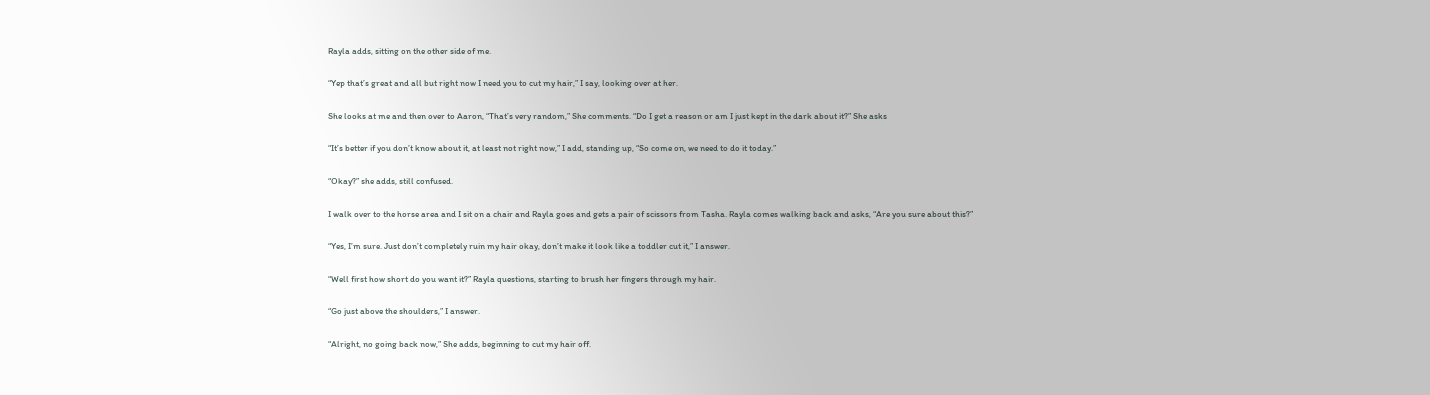Rayla adds, sitting on the other side of me.

“Yep that’s great and all but right now I need you to cut my hair,” I say, looking over at her.

She looks at me and then over to Aaron, “That’s very random,” She comments. “Do I get a reason or am I just kept in the dark about it?” She asks

“It’s better if you don’t know about it, at least not right now,” I add, standing up, “So come on, we need to do it today.”

“Okay?” she adds, still confused.

I walk over to the horse area and I sit on a chair and Rayla goes and gets a pair of scissors from Tasha. Rayla comes walking back and asks, “Are you sure about this?”

“Yes, I’m sure. Just don’t completely ruin my hair okay, don’t make it look like a toddler cut it,” I answer.

“Well first how short do you want it?” Rayla questions, starting to brush her fingers through my hair.

“Go just above the shoulders,” I answer.

“Alright, no going back now,” She adds, beginning to cut my hair off.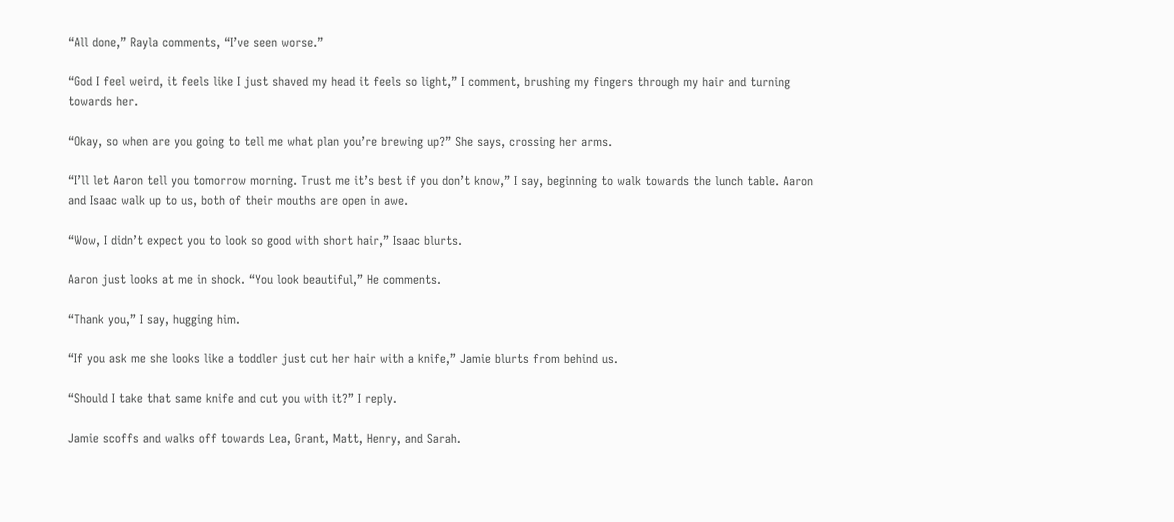“All done,” Rayla comments, “I’ve seen worse.”

“God I feel weird, it feels like I just shaved my head it feels so light,” I comment, brushing my fingers through my hair and turning towards her.

“Okay, so when are you going to tell me what plan you’re brewing up?” She says, crossing her arms.

“I’ll let Aaron tell you tomorrow morning. Trust me it’s best if you don’t know,” I say, beginning to walk towards the lunch table. Aaron and Isaac walk up to us, both of their mouths are open in awe.

“Wow, I didn’t expect you to look so good with short hair,” Isaac blurts.

Aaron just looks at me in shock. “You look beautiful,” He comments.

“Thank you,” I say, hugging him.

“If you ask me she looks like a toddler just cut her hair with a knife,” Jamie blurts from behind us.

“Should I take that same knife and cut you with it?” I reply.

Jamie scoffs and walks off towards Lea, Grant, Matt, Henry, and Sarah.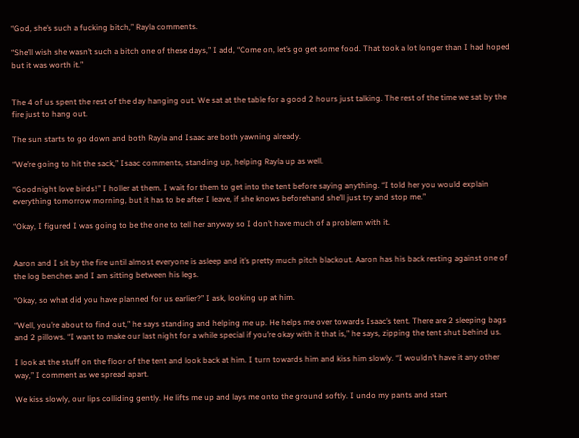“God, she’s such a fucking bitch,” Rayla comments.

“She’ll wish she wasn’t such a bitch one of these days,” I add, “Come on, let’s go get some food. That took a lot longer than I had hoped but it was worth it.”


The 4 of us spent the rest of the day hanging out. We sat at the table for a good 2 hours just talking. The rest of the time we sat by the fire just to hang out.

The sun starts to go down and both Rayla and Isaac are both yawning already.

“We’re going to hit the sack,” Isaac comments, standing up, helping Rayla up as well.

“Goodnight love birds!” I holler at them. I wait for them to get into the tent before saying anything. “I told her you would explain everything tomorrow morning, but it has to be after I leave, if she knows beforehand she’ll just try and stop me.”

“Okay, I figured I was going to be the one to tell her anyway so I don’t have much of a problem with it.


Aaron and I sit by the fire until almost everyone is asleep and it’s pretty much pitch blackout. Aaron has his back resting against one of the log benches and I am sitting between his legs.

“Okay, so what did you have planned for us earlier?” I ask, looking up at him.

“Well, you’re about to find out,” he says standing and helping me up. He helps me over towards Isaac’s tent. There are 2 sleeping bags and 2 pillows. “I want to make our last night for a while special if you’re okay with it that is,” he says, zipping the tent shut behind us.

I look at the stuff on the floor of the tent and look back at him. I turn towards him and kiss him slowly. “I wouldn’t have it any other way,” I comment as we spread apart.

We kiss slowly, our lips colliding gently. He lifts me up and lays me onto the ground softly. I undo my pants and start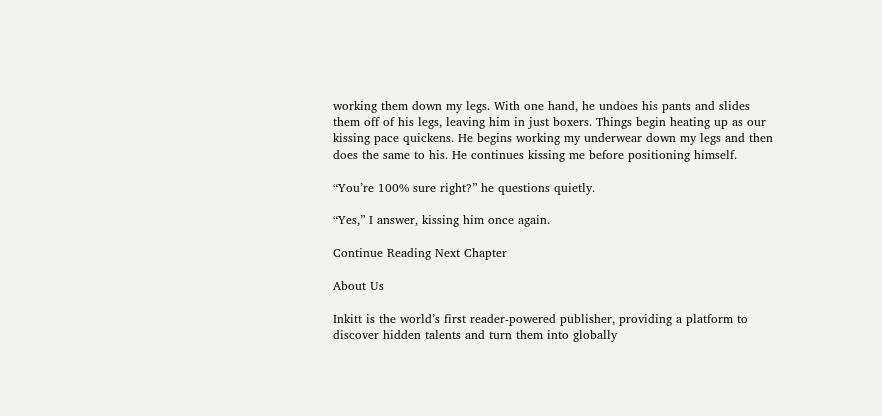working them down my legs. With one hand, he undoes his pants and slides them off of his legs, leaving him in just boxers. Things begin heating up as our kissing pace quickens. He begins working my underwear down my legs and then does the same to his. He continues kissing me before positioning himself.

“You’re 100% sure right?” he questions quietly.

“Yes,” I answer, kissing him once again.

Continue Reading Next Chapter

About Us

Inkitt is the world’s first reader-powered publisher, providing a platform to discover hidden talents and turn them into globally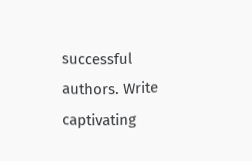successful authors. Write captivating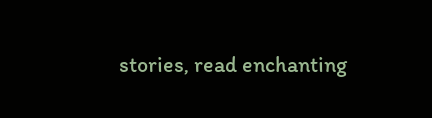stories, read enchanting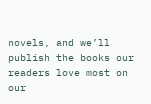novels, and we’ll publish the books our readers love most on our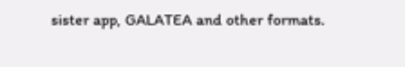sister app, GALATEA and other formats.